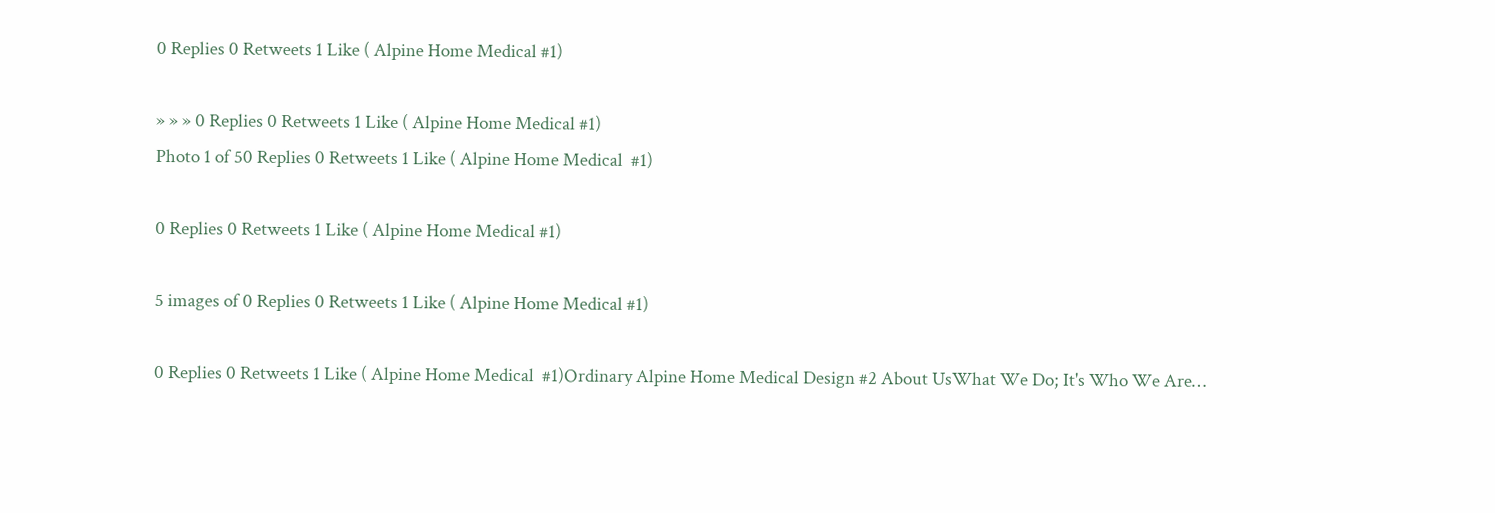0 Replies 0 Retweets 1 Like ( Alpine Home Medical #1)

» » » 0 Replies 0 Retweets 1 Like ( Alpine Home Medical #1)
Photo 1 of 50 Replies 0 Retweets 1 Like ( Alpine Home Medical  #1)

0 Replies 0 Retweets 1 Like ( Alpine Home Medical #1)

5 images of 0 Replies 0 Retweets 1 Like ( Alpine Home Medical #1)

0 Replies 0 Retweets 1 Like ( Alpine Home Medical  #1)Ordinary Alpine Home Medical Design #2 About UsWhat We Do; It's Who We Are…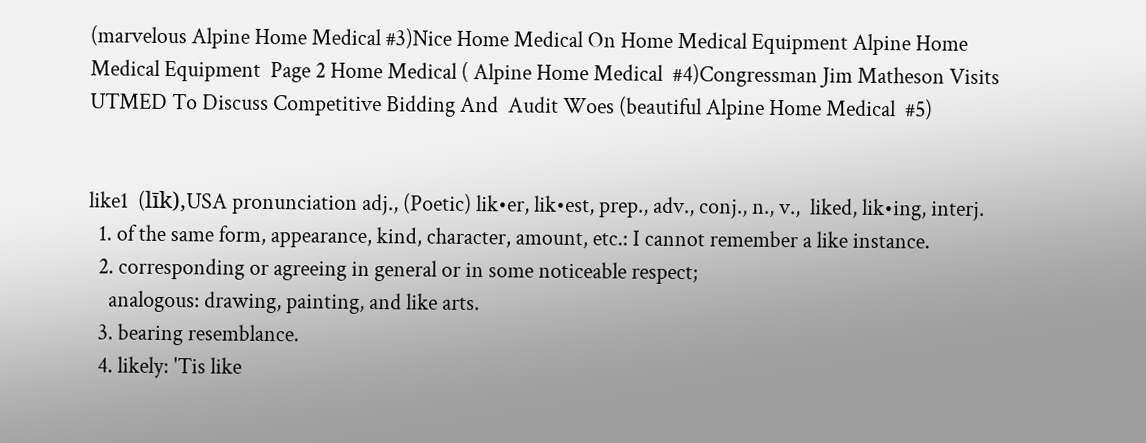(marvelous Alpine Home Medical #3)Nice Home Medical On Home Medical Equipment Alpine Home Medical Equipment  Page 2 Home Medical ( Alpine Home Medical  #4)Congressman Jim Matheson Visits UTMED To Discuss Competitive Bidding And  Audit Woes (beautiful Alpine Home Medical  #5)


like1  (līk),USA pronunciation adj., (Poetic) lik•er, lik•est, prep., adv., conj., n., v.,  liked, lik•ing, interj.
  1. of the same form, appearance, kind, character, amount, etc.: I cannot remember a like instance.
  2. corresponding or agreeing in general or in some noticeable respect;
    analogous: drawing, painting, and like arts.
  3. bearing resemblance.
  4. likely: 'Tis like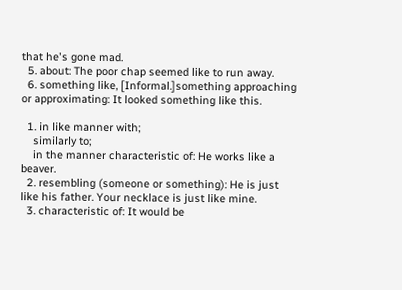that he's gone mad.
  5. about: The poor chap seemed like to run away.
  6. something like, [Informal.]something approaching or approximating: It looked something like this.

  1. in like manner with;
    similarly to;
    in the manner characteristic of: He works like a beaver.
  2. resembling (someone or something): He is just like his father. Your necklace is just like mine.
  3. characteristic of: It would be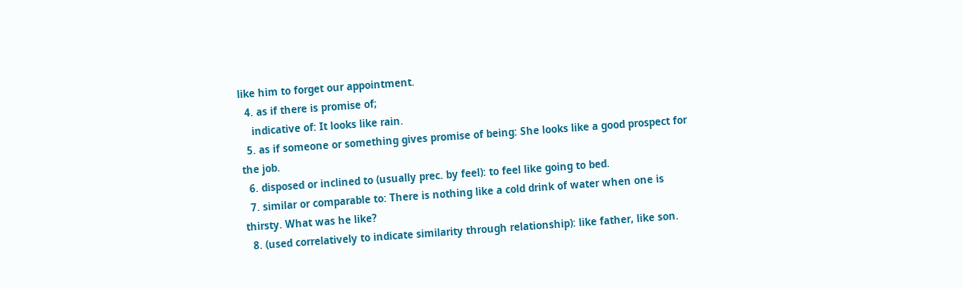like him to forget our appointment.
  4. as if there is promise of;
    indicative of: It looks like rain.
  5. as if someone or something gives promise of being: She looks like a good prospect for the job.
  6. disposed or inclined to (usually prec. by feel): to feel like going to bed.
  7. similar or comparable to: There is nothing like a cold drink of water when one is thirsty. What was he like?
  8. (used correlatively to indicate similarity through relationship): like father, like son.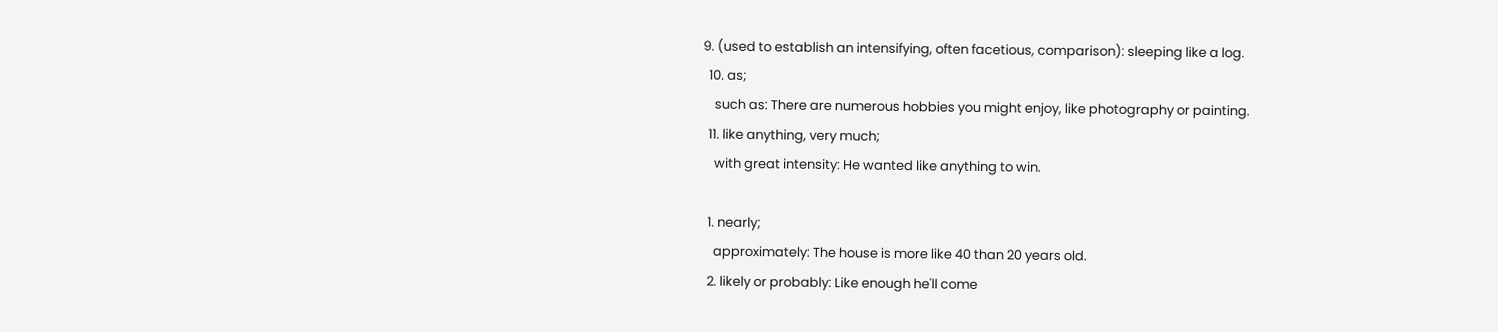9. (used to establish an intensifying, often facetious, comparison): sleeping like a log.
  10. as;
    such as: There are numerous hobbies you might enjoy, like photography or painting.
  11. like anything, very much;
    with great intensity: He wanted like anything to win.

  1. nearly;
    approximately: The house is more like 40 than 20 years old.
  2. likely or probably: Like enough he'll come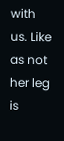with us. Like as not her leg is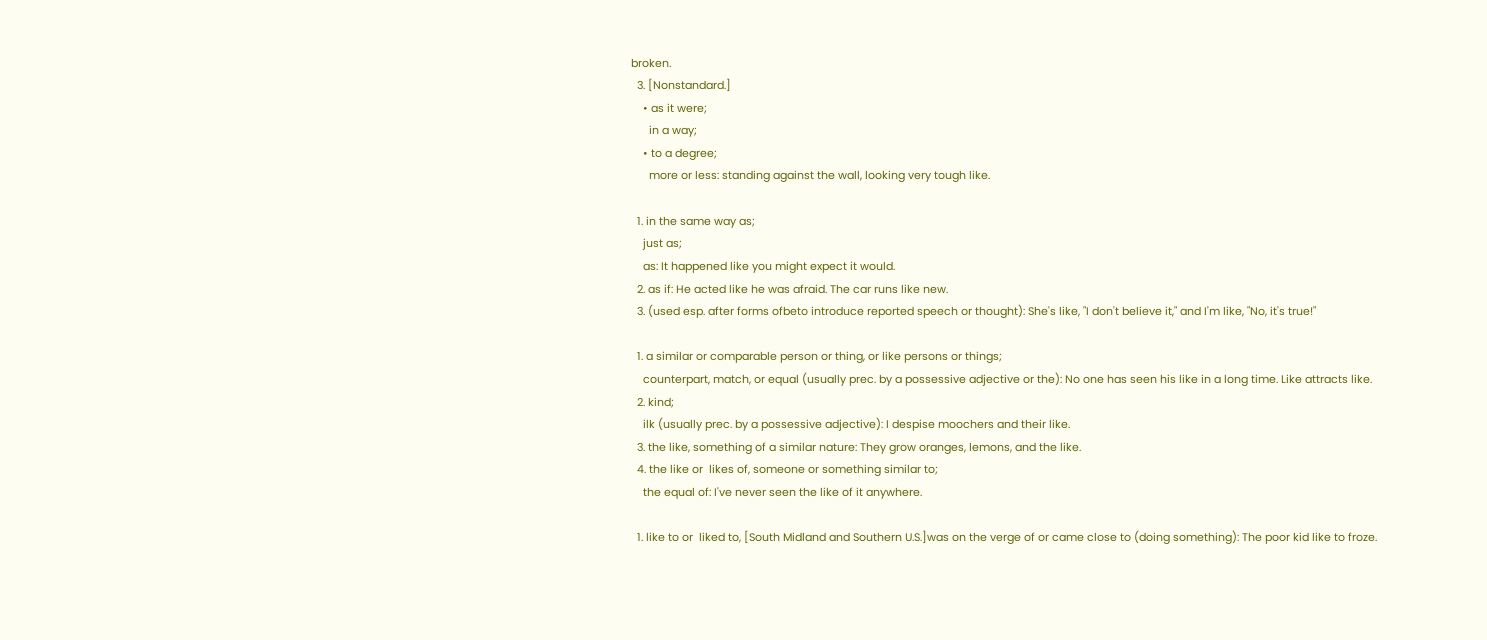broken.
  3. [Nonstandard.]
    • as it were;
      in a way;
    • to a degree;
      more or less: standing against the wall, looking very tough like.

  1. in the same way as;
    just as;
    as: It happened like you might expect it would.
  2. as if: He acted like he was afraid. The car runs like new.
  3. (used esp. after forms ofbeto introduce reported speech or thought): She's like, "I don't believe it," and I'm like, "No, it's true!"

  1. a similar or comparable person or thing, or like persons or things;
    counterpart, match, or equal (usually prec. by a possessive adjective or the): No one has seen his like in a long time. Like attracts like.
  2. kind;
    ilk (usually prec. by a possessive adjective): I despise moochers and their like.
  3. the like, something of a similar nature: They grow oranges, lemons, and the like.
  4. the like or  likes of, someone or something similar to;
    the equal of: I've never seen the like of it anywhere.

  1. like to or  liked to, [South Midland and Southern U.S.]was on the verge of or came close to (doing something): The poor kid like to froze.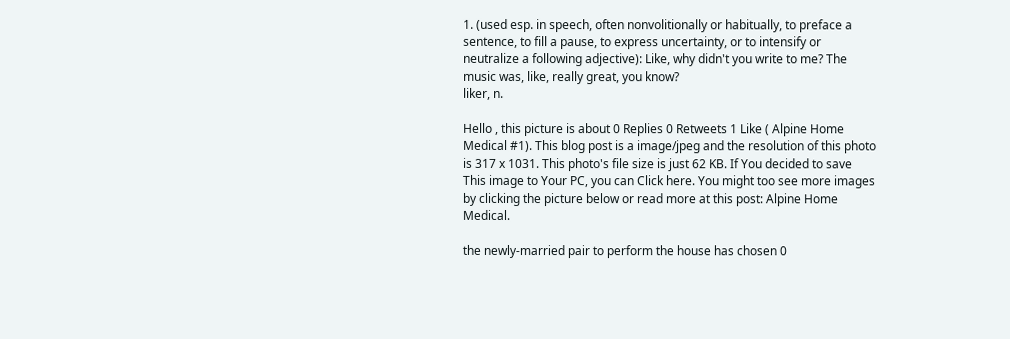1. (used esp. in speech, often nonvolitionally or habitually, to preface a sentence, to fill a pause, to express uncertainty, or to intensify or neutralize a following adjective): Like, why didn't you write to me? The music was, like, really great, you know?
liker, n.

Hello , this picture is about 0 Replies 0 Retweets 1 Like ( Alpine Home Medical #1). This blog post is a image/jpeg and the resolution of this photo is 317 x 1031. This photo's file size is just 62 KB. If You decided to save This image to Your PC, you can Click here. You might too see more images by clicking the picture below or read more at this post: Alpine Home Medical.

the newly-married pair to perform the house has chosen 0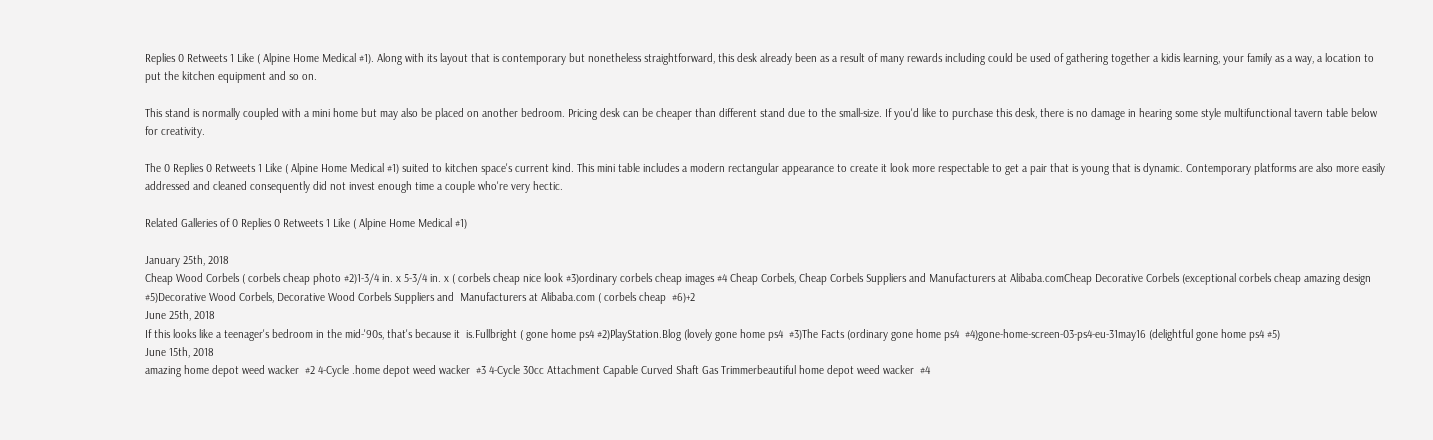Replies 0 Retweets 1 Like ( Alpine Home Medical #1). Along with its layout that is contemporary but nonetheless straightforward, this desk already been as a result of many rewards including could be used of gathering together a kidis learning, your family as a way, a location to put the kitchen equipment and so on.

This stand is normally coupled with a mini home but may also be placed on another bedroom. Pricing desk can be cheaper than different stand due to the small-size. If you'd like to purchase this desk, there is no damage in hearing some style multifunctional tavern table below for creativity.

The 0 Replies 0 Retweets 1 Like ( Alpine Home Medical #1) suited to kitchen space's current kind. This mini table includes a modern rectangular appearance to create it look more respectable to get a pair that is young that is dynamic. Contemporary platforms are also more easily addressed and cleaned consequently did not invest enough time a couple who're very hectic.

Related Galleries of 0 Replies 0 Retweets 1 Like ( Alpine Home Medical #1)

January 25th, 2018
Cheap Wood Corbels ( corbels cheap photo #2)1-3/4 in. x 5-3/4 in. x ( corbels cheap nice look #3)ordinary corbels cheap images #4 Cheap Corbels, Cheap Corbels Suppliers and Manufacturers at Alibaba.comCheap Decorative Corbels (exceptional corbels cheap amazing design #5)Decorative Wood Corbels, Decorative Wood Corbels Suppliers and  Manufacturers at Alibaba.com ( corbels cheap  #6)+2
June 25th, 2018
If this looks like a teenager's bedroom in the mid-'90s, that's because it  is.Fullbright ( gone home ps4 #2)PlayStation.Blog (lovely gone home ps4  #3)The Facts (ordinary gone home ps4  #4)gone-home-screen-03-ps4-eu-31may16 (delightful gone home ps4 #5)
June 15th, 2018
amazing home depot weed wacker  #2 4-Cycle .home depot weed wacker  #3 4-Cycle 30cc Attachment Capable Curved Shaft Gas Trimmerbeautiful home depot weed wacker  #4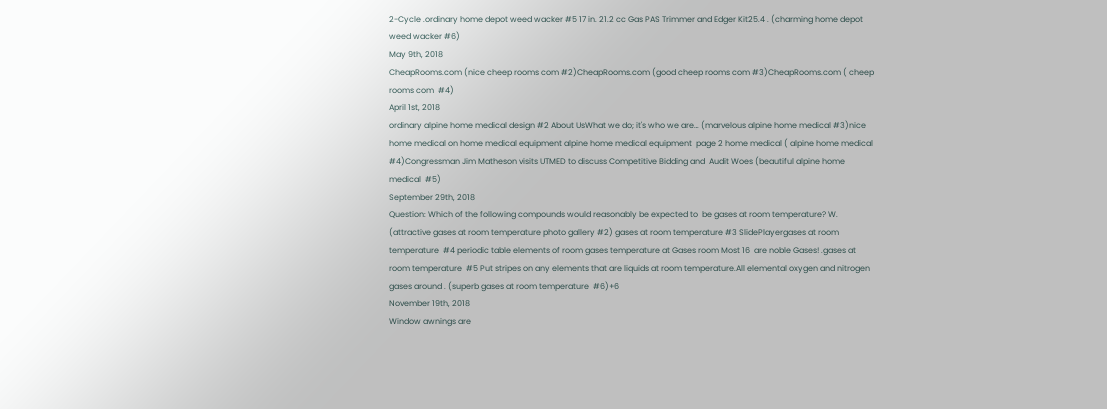2-Cycle .ordinary home depot weed wacker #5 17 in. 21.2 cc Gas PAS Trimmer and Edger Kit25.4 . (charming home depot weed wacker #6)
May 9th, 2018
CheapRooms.com (nice cheep rooms com #2)CheapRooms.com (good cheep rooms com #3)CheapRooms.com ( cheep rooms com  #4)
April 1st, 2018
ordinary alpine home medical design #2 About UsWhat we do; it's who we are… (marvelous alpine home medical #3)nice home medical on home medical equipment alpine home medical equipment  page 2 home medical ( alpine home medical  #4)Congressman Jim Matheson visits UTMED to discuss Competitive Bidding and  Audit Woes (beautiful alpine home medical  #5)
September 29th, 2018
Question: Which of the following compounds would reasonably be expected to  be gases at room temperature? W. (attractive gases at room temperature photo gallery #2) gases at room temperature #3 SlidePlayergases at room temperature  #4 periodic table elements of room gases temperature at Gases room Most 16  are noble Gases! .gases at room temperature  #5 Put stripes on any elements that are liquids at room temperature.All elemental oxygen and nitrogen gases around . (superb gases at room temperature  #6)+6
November 19th, 2018
Window awnings are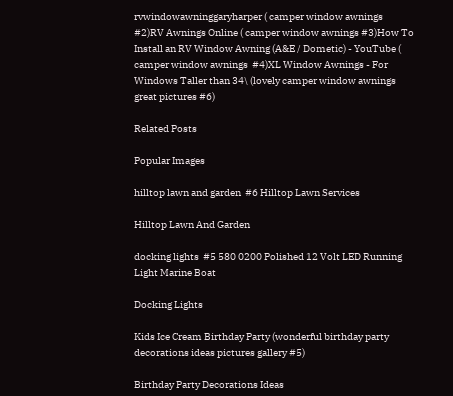rvwindowawninggaryharper ( camper window awnings  #2)RV Awnings Online ( camper window awnings #3)How To Install an RV Window Awning (A&E / Dometic) - YouTube ( camper window awnings  #4)XL Window Awnings - For Windows Taller than 34\ (lovely camper window awnings great pictures #6)

Related Posts

Popular Images

hilltop lawn and garden  #6 Hilltop Lawn Services

Hilltop Lawn And Garden

docking lights  #5 580 0200 Polished 12 Volt LED Running Light Marine Boat

Docking Lights

Kids Ice Cream Birthday Party (wonderful birthday party decorations ideas pictures gallery #5)

Birthday Party Decorations Ideas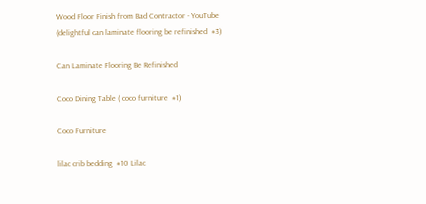Wood Floor Finish from Bad Contractor - YouTube (delightful can laminate flooring be refinished  #3)

Can Laminate Flooring Be Refinished

Coco Dining Table ( coco furniture  #1)

Coco Furniture

lilac crib bedding  #10 Lilac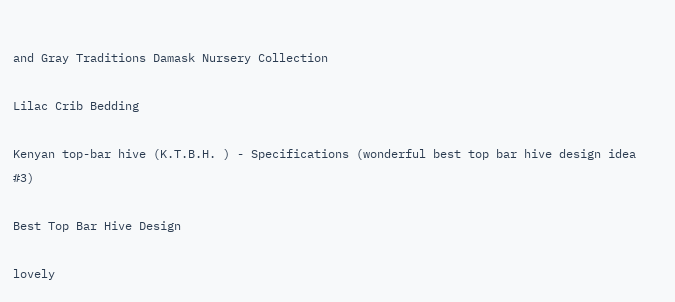and Gray Traditions Damask Nursery Collection

Lilac Crib Bedding

Kenyan top-bar hive (K.T.B.H. ) - Specifications (wonderful best top bar hive design idea #3)

Best Top Bar Hive Design

lovely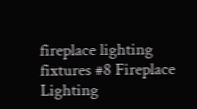fireplace lighting fixtures #8 Fireplace Lighting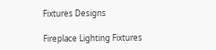Fixtures Designs

Fireplace Lighting Fixtures